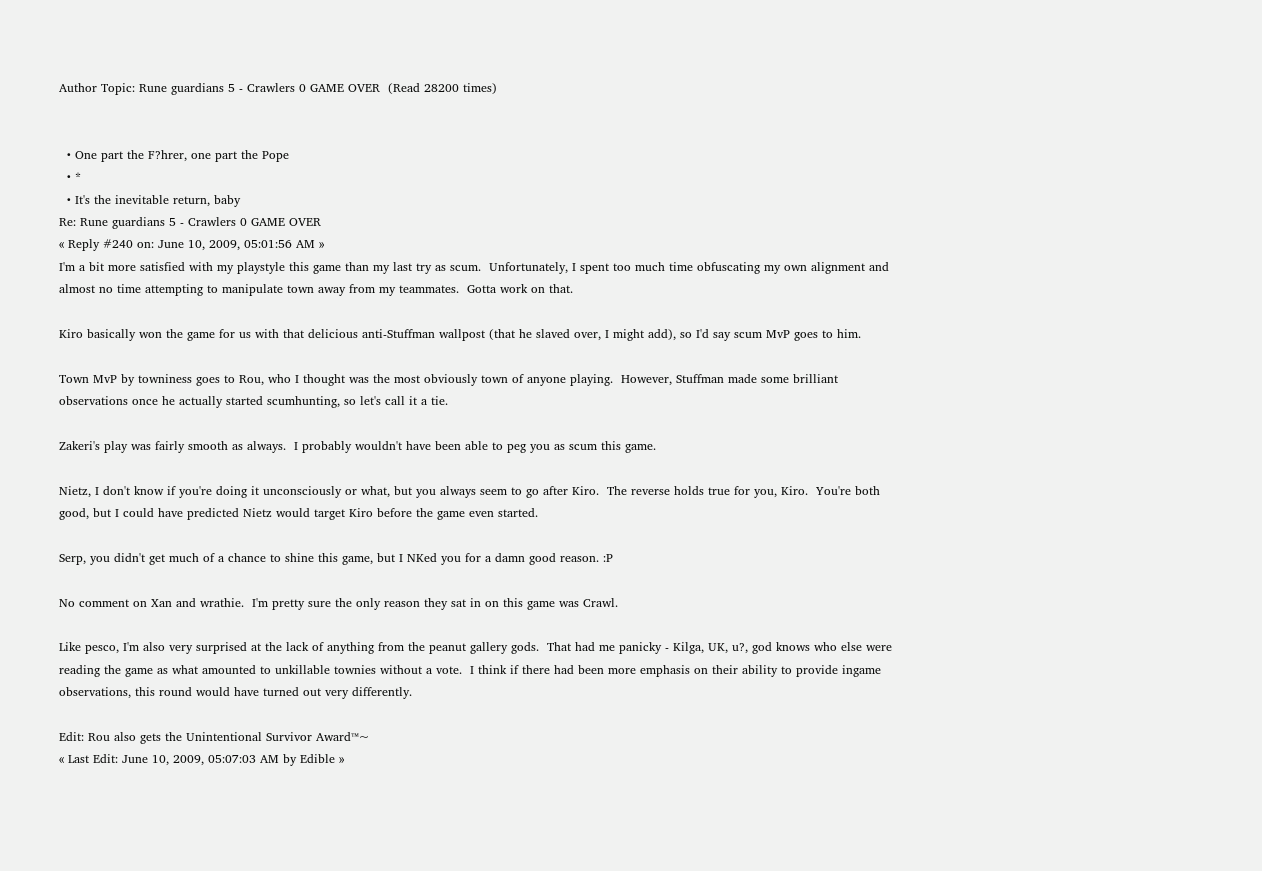Author Topic: Rune guardians 5 - Crawlers 0 GAME OVER  (Read 28200 times)


  • One part the F?hrer, one part the Pope
  • *
  • It's the inevitable return, baby
Re: Rune guardians 5 - Crawlers 0 GAME OVER
« Reply #240 on: June 10, 2009, 05:01:56 AM »
I'm a bit more satisfied with my playstyle this game than my last try as scum.  Unfortunately, I spent too much time obfuscating my own alignment and almost no time attempting to manipulate town away from my teammates.  Gotta work on that.

Kiro basically won the game for us with that delicious anti-Stuffman wallpost (that he slaved over, I might add), so I'd say scum MvP goes to him.

Town MvP by towniness goes to Rou, who I thought was the most obviously town of anyone playing.  However, Stuffman made some brilliant observations once he actually started scumhunting, so let's call it a tie.

Zakeri's play was fairly smooth as always.  I probably wouldn't have been able to peg you as scum this game.

Nietz, I don't know if you're doing it unconsciously or what, but you always seem to go after Kiro.  The reverse holds true for you, Kiro.  You're both good, but I could have predicted Nietz would target Kiro before the game even started.

Serp, you didn't get much of a chance to shine this game, but I NKed you for a damn good reason. :P

No comment on Xan and wrathie.  I'm pretty sure the only reason they sat in on this game was Crawl.

Like pesco, I'm also very surprised at the lack of anything from the peanut gallery gods.  That had me panicky - Kilga, UK, u?, god knows who else were reading the game as what amounted to unkillable townies without a vote.  I think if there had been more emphasis on their ability to provide ingame observations, this round would have turned out very differently.

Edit: Rou also gets the Unintentional Survivor Award™~
« Last Edit: June 10, 2009, 05:07:03 AM by Edible »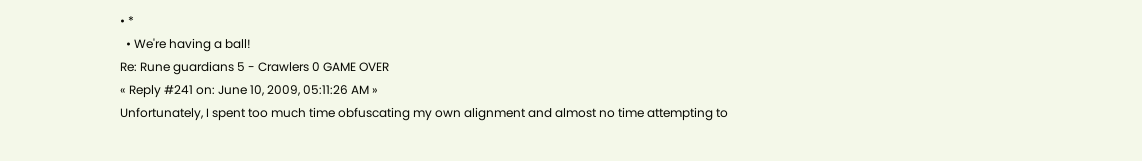• *
  • We're having a ball!
Re: Rune guardians 5 - Crawlers 0 GAME OVER
« Reply #241 on: June 10, 2009, 05:11:26 AM »
Unfortunately, I spent too much time obfuscating my own alignment and almost no time attempting to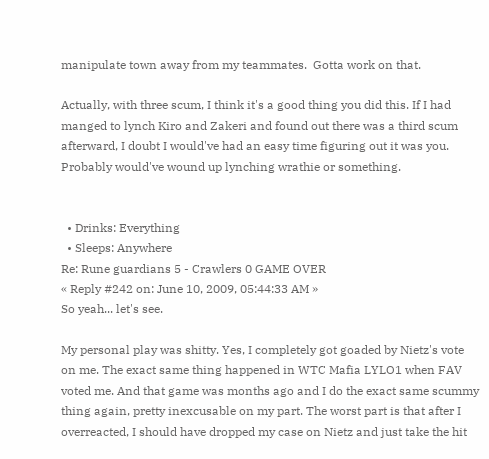manipulate town away from my teammates.  Gotta work on that.

Actually, with three scum, I think it's a good thing you did this. If I had manged to lynch Kiro and Zakeri and found out there was a third scum afterward, I doubt I would've had an easy time figuring out it was you. Probably would've wound up lynching wrathie or something.


  • Drinks: Everything
  • Sleeps: Anywhere
Re: Rune guardians 5 - Crawlers 0 GAME OVER
« Reply #242 on: June 10, 2009, 05:44:33 AM »
So yeah... let's see.

My personal play was shitty. Yes, I completely got goaded by Nietz's vote on me. The exact same thing happened in WTC Mafia LYLO1 when FAV voted me. And that game was months ago and I do the exact same scummy thing again, pretty inexcusable on my part. The worst part is that after I overreacted, I should have dropped my case on Nietz and just take the hit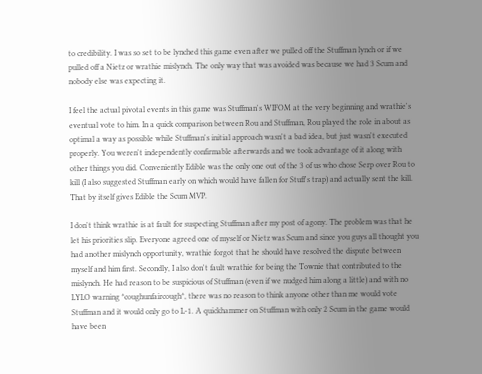to credibility. I was so set to be lynched this game even after we pulled off the Stuffman lynch or if we pulled off a Nietz or wrathie mislynch. The only way that was avoided was because we had 3 Scum and nobody else was expecting it.

I feel the actual pivotal events in this game was Stuffman's WIFOM at the very beginning and wrathie's eventual vote to him. In a quick comparison between Rou and Stuffman, Rou played the role in about as optimal a way as possible while Stuffman's initial approach wasn't a bad idea, but just wasn't executed properly. You weren't independently confirmable afterwards and we took advantage of it along with other things you did. Conveniently Edible was the only one out of the 3 of us who chose Serp over Rou to kill (I also suggested Stuffman early on which would have fallen for Stuff's trap) and actually sent the kill. That by itself gives Edible the Scum MVP.

I don't think wrathie is at fault for suspecting Stuffman after my post of agony. The problem was that he let his priorities slip. Everyone agreed one of myself or Nietz was Scum and since you guys all thought you had another mislynch opportunity, wrathie forgot that he should have resolved the dispute between myself and him first. Secondly, I also don't fault wrathie for being the Townie that contributed to the mislynch. He had reason to be suspicious of Stuffman (even if we nudged him along a little) and with no LYLO warning *coughunfaircough*, there was no reason to think anyone other than me would vote Stuffman and it would only go to L-1. A quickhammer on Stuffman with only 2 Scum in the game would have been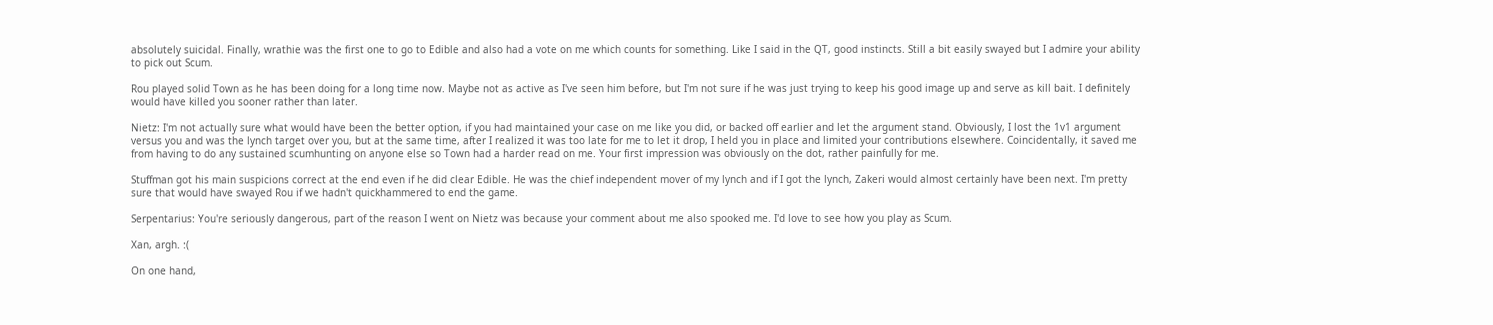absolutely suicidal. Finally, wrathie was the first one to go to Edible and also had a vote on me which counts for something. Like I said in the QT, good instincts. Still a bit easily swayed but I admire your ability to pick out Scum.

Rou played solid Town as he has been doing for a long time now. Maybe not as active as I've seen him before, but I'm not sure if he was just trying to keep his good image up and serve as kill bait. I definitely would have killed you sooner rather than later.

Nietz: I'm not actually sure what would have been the better option, if you had maintained your case on me like you did, or backed off earlier and let the argument stand. Obviously, I lost the 1v1 argument versus you and was the lynch target over you, but at the same time, after I realized it was too late for me to let it drop, I held you in place and limited your contributions elsewhere. Coincidentally, it saved me from having to do any sustained scumhunting on anyone else so Town had a harder read on me. Your first impression was obviously on the dot, rather painfully for me.

Stuffman got his main suspicions correct at the end even if he did clear Edible. He was the chief independent mover of my lynch and if I got the lynch, Zakeri would almost certainly have been next. I'm pretty sure that would have swayed Rou if we hadn't quickhammered to end the game.

Serpentarius: You're seriously dangerous, part of the reason I went on Nietz was because your comment about me also spooked me. I'd love to see how you play as Scum.

Xan, argh. :(

On one hand,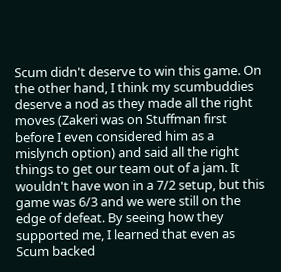Scum didn't deserve to win this game. On the other hand, I think my scumbuddies deserve a nod as they made all the right moves (Zakeri was on Stuffman first before I even considered him as a mislynch option) and said all the right things to get our team out of a jam. It wouldn't have won in a 7/2 setup, but this game was 6/3 and we were still on the edge of defeat. By seeing how they supported me, I learned that even as Scum backed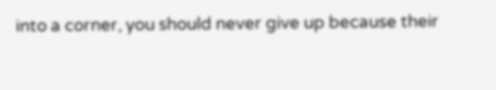into a corner, you should never give up because their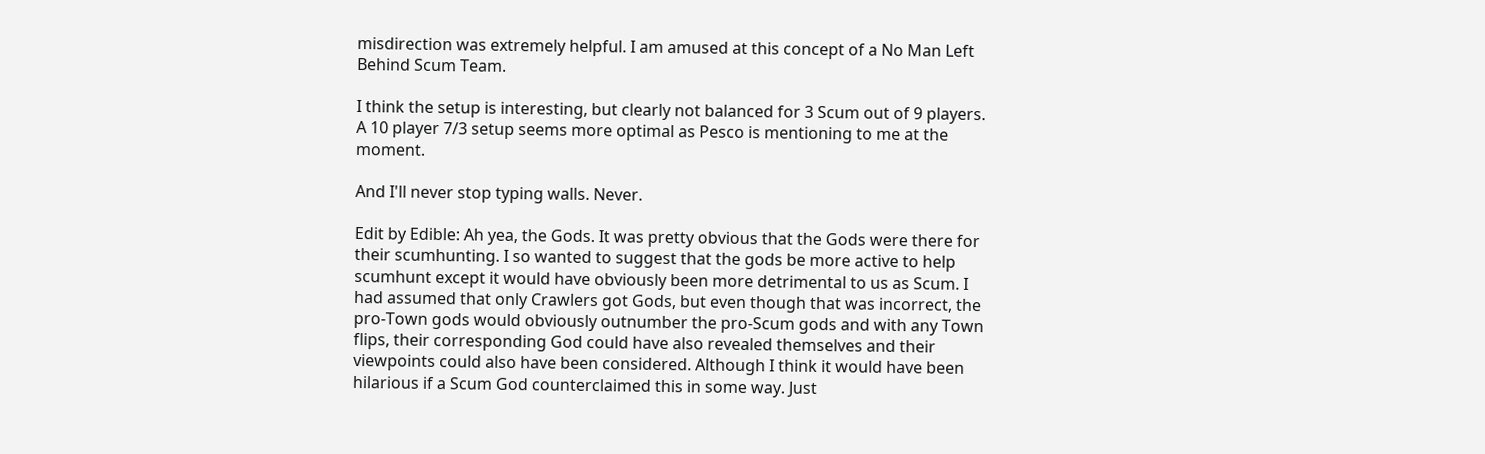misdirection was extremely helpful. I am amused at this concept of a No Man Left Behind Scum Team.

I think the setup is interesting, but clearly not balanced for 3 Scum out of 9 players. A 10 player 7/3 setup seems more optimal as Pesco is mentioning to me at the moment.

And I'll never stop typing walls. Never.

Edit by Edible: Ah yea, the Gods. It was pretty obvious that the Gods were there for their scumhunting. I so wanted to suggest that the gods be more active to help scumhunt except it would have obviously been more detrimental to us as Scum. I had assumed that only Crawlers got Gods, but even though that was incorrect, the pro-Town gods would obviously outnumber the pro-Scum gods and with any Town flips, their corresponding God could have also revealed themselves and their viewpoints could also have been considered. Although I think it would have been hilarious if a Scum God counterclaimed this in some way. Just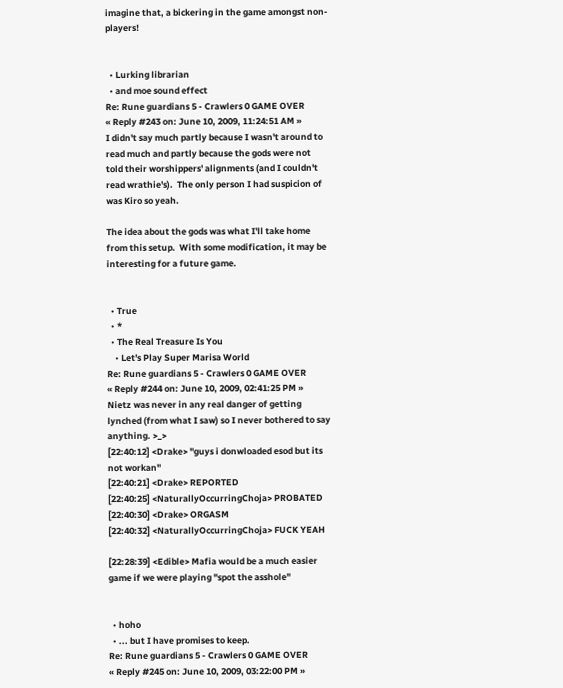imagine that, a bickering in the game amongst non-players!


  • Lurking librarian
  • and moe sound effect
Re: Rune guardians 5 - Crawlers 0 GAME OVER
« Reply #243 on: June 10, 2009, 11:24:51 AM »
I didn't say much partly because I wasn't around to read much and partly because the gods were not told their worshippers' alignments (and I couldn't read wrathie's).  The only person I had suspicion of was Kiro so yeah.

The idea about the gods was what I'll take home from this setup.  With some modification, it may be interesting for a future game.


  • True
  • *
  • The Real Treasure Is You
    • Let's Play Super Marisa World
Re: Rune guardians 5 - Crawlers 0 GAME OVER
« Reply #244 on: June 10, 2009, 02:41:25 PM »
Nietz was never in any real danger of getting lynched (from what I saw) so I never bothered to say anything. >_>
[22:40:12] <Drake> "guys i donwloaded esod but its not workan"
[22:40:21] <Drake> REPORTED
[22:40:25] <NaturallyOccurringChoja> PROBATED
[22:40:30] <Drake> ORGASM
[22:40:32] <NaturallyOccurringChoja> FUCK YEAH

[22:28:39] <Edible> Mafia would be a much easier game if we were playing "spot the asshole"


  • hoho
  • ... but I have promises to keep.
Re: Rune guardians 5 - Crawlers 0 GAME OVER
« Reply #245 on: June 10, 2009, 03:22:00 PM »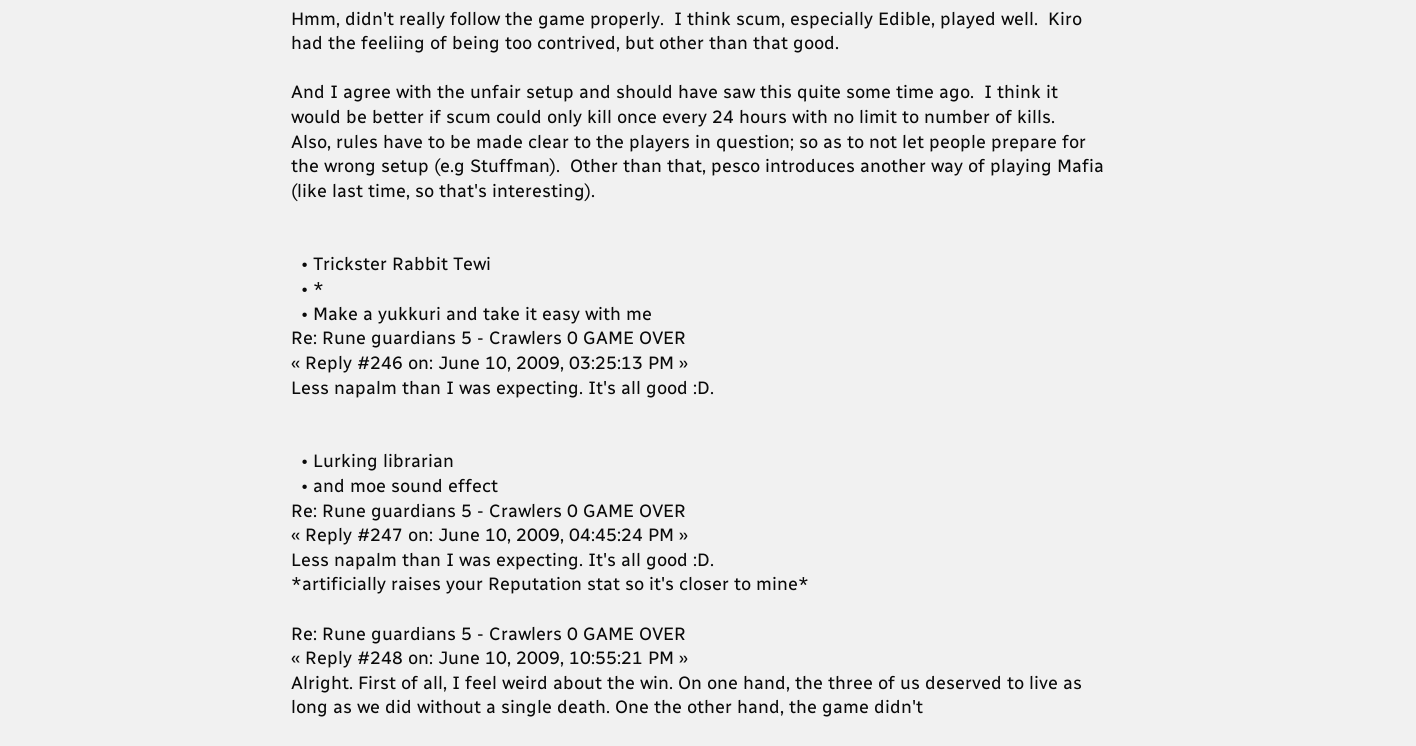Hmm, didn't really follow the game properly.  I think scum, especially Edible, played well.  Kiro had the feeliing of being too contrived, but other than that good.

And I agree with the unfair setup and should have saw this quite some time ago.  I think it would be better if scum could only kill once every 24 hours with no limit to number of kills.  Also, rules have to be made clear to the players in question; so as to not let people prepare for the wrong setup (e.g Stuffman).  Other than that, pesco introduces another way of playing Mafia (like last time, so that's interesting).


  • Trickster Rabbit Tewi
  • *
  • Make a yukkuri and take it easy with me
Re: Rune guardians 5 - Crawlers 0 GAME OVER
« Reply #246 on: June 10, 2009, 03:25:13 PM »
Less napalm than I was expecting. It's all good :D.


  • Lurking librarian
  • and moe sound effect
Re: Rune guardians 5 - Crawlers 0 GAME OVER
« Reply #247 on: June 10, 2009, 04:45:24 PM »
Less napalm than I was expecting. It's all good :D.
*artificially raises your Reputation stat so it's closer to mine*

Re: Rune guardians 5 - Crawlers 0 GAME OVER
« Reply #248 on: June 10, 2009, 10:55:21 PM »
Alright. First of all, I feel weird about the win. On one hand, the three of us deserved to live as long as we did without a single death. One the other hand, the game didn't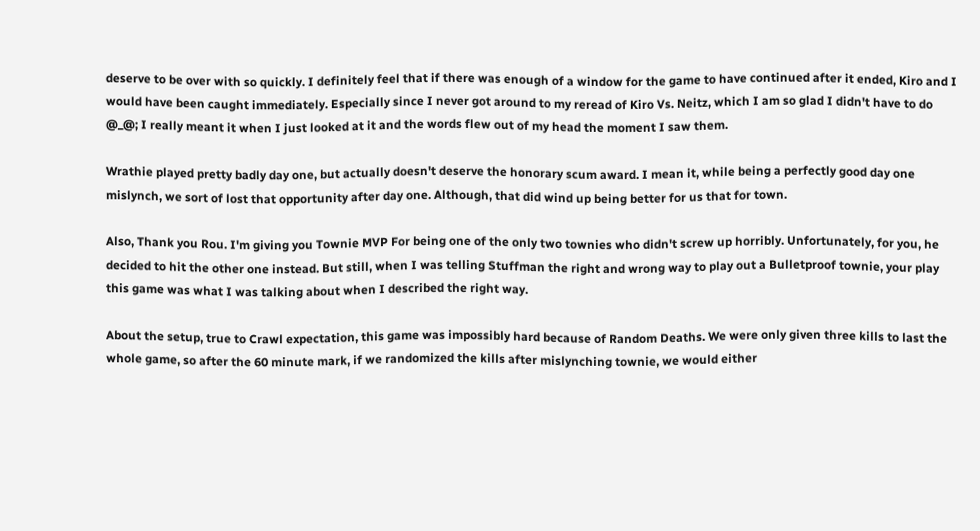deserve to be over with so quickly. I definitely feel that if there was enough of a window for the game to have continued after it ended, Kiro and I would have been caught immediately. Especially since I never got around to my reread of Kiro Vs. Neitz, which I am so glad I didn't have to do @_@; I really meant it when I just looked at it and the words flew out of my head the moment I saw them.

Wrathie played pretty badly day one, but actually doesn't deserve the honorary scum award. I mean it, while being a perfectly good day one mislynch, we sort of lost that opportunity after day one. Although, that did wind up being better for us that for town.

Also, Thank you Rou. I'm giving you Townie MVP For being one of the only two townies who didn't screw up horribly. Unfortunately, for you, he decided to hit the other one instead. But still, when I was telling Stuffman the right and wrong way to play out a Bulletproof townie, your play this game was what I was talking about when I described the right way.

About the setup, true to Crawl expectation, this game was impossibly hard because of Random Deaths. We were only given three kills to last the whole game, so after the 60 minute mark, if we randomized the kills after mislynching townie, we would either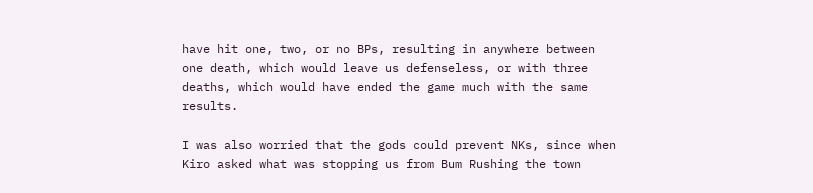have hit one, two, or no BPs, resulting in anywhere between one death, which would leave us defenseless, or with three deaths, which would have ended the game much with the same results.

I was also worried that the gods could prevent NKs, since when Kiro asked what was stopping us from Bum Rushing the town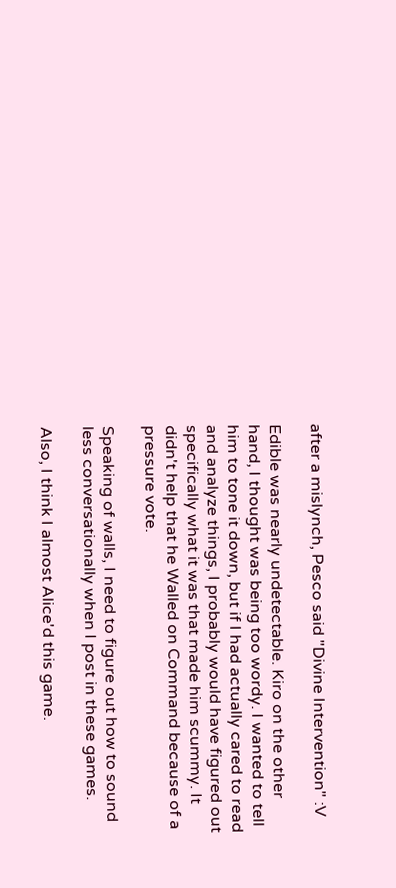after a mislynch, Pesco said "Divine Intervention" :V

Edible was nearly undetectable. Kiro on the other hand, I thought was being too wordy. I wanted to tell him to tone it down, but if I had actually cared to read and analyze things, I probably would have figured out specifically what it was that made him scummy. It didn't help that he Walled on Command because of a pressure vote.

Speaking of walls, I need to figure out how to sound less conversationally when I post in these games.

Also, I think I almost Alice'd this game.